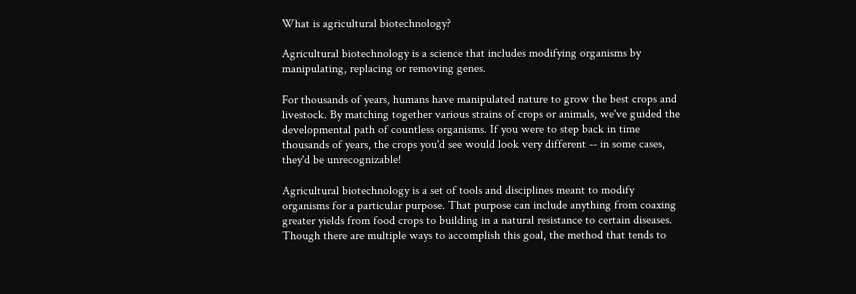What is agricultural biotechnology?

Agricultural biotechnology is a science that includes modifying organisms by manipulating, replacing or removing genes.

For thousands of years, humans have manipulated nature to grow the best crops and livestock. By matching together various strains of crops or animals, we've guided the developmental path of countless organisms. If you were to step back in time thousands of years, the crops you'd see would look very different -- in some cases, they'd be unrecognizable!

Agricultural biotechnology is a set of tools and disciplines meant to modify organisms for a particular purpose. That purpose can include anything from coaxing greater yields from food crops to building in a natural resistance to certain diseases. Though there are multiple ways to accomplish this goal, the method that tends to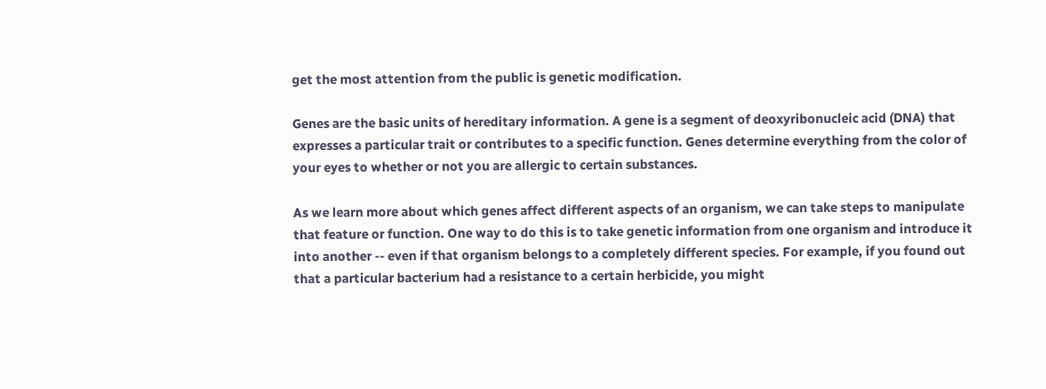get the most attention from the public is genetic modification.

Genes are the basic units of hereditary information. A gene is a segment of deoxyribonucleic acid (DNA) that expresses a particular trait or contributes to a specific function. Genes determine everything from the color of your eyes to whether or not you are allergic to certain substances.

As we learn more about which genes affect different aspects of an organism, we can take steps to manipulate that feature or function. One way to do this is to take genetic information from one organism and introduce it into another -- even if that organism belongs to a completely different species. For example, if you found out that a particular bacterium had a resistance to a certain herbicide, you might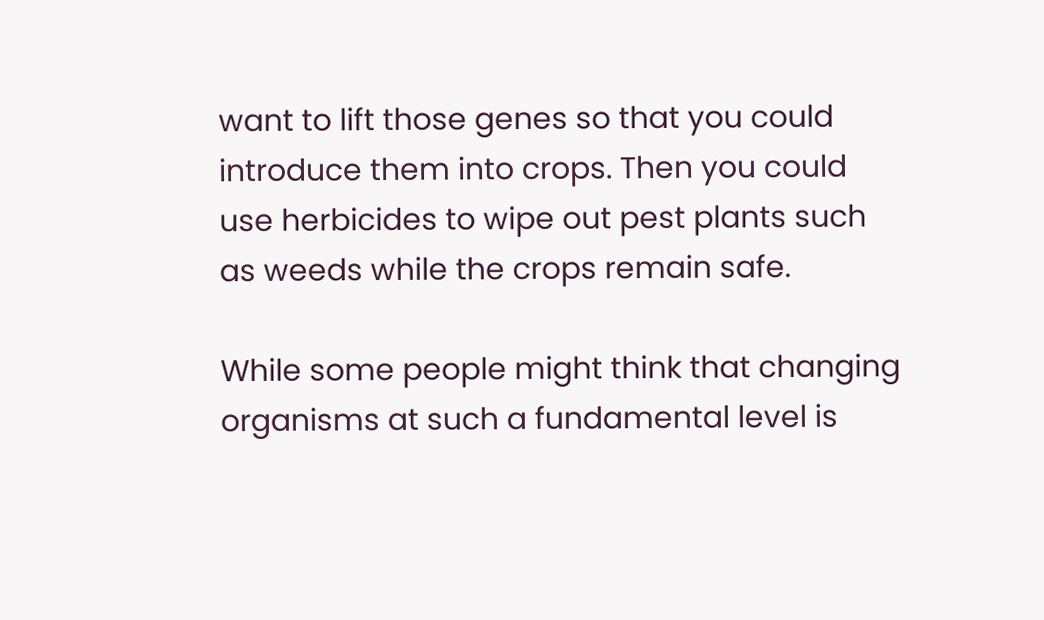want to lift those genes so that you could introduce them into crops. Then you could use herbicides to wipe out pest plants such as weeds while the crops remain safe.

While some people might think that changing organisms at such a fundamental level is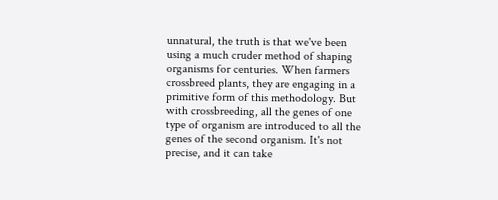unnatural, the truth is that we've been using a much cruder method of shaping organisms for centuries. When farmers crossbreed plants, they are engaging in a primitive form of this methodology. But with crossbreeding, all the genes of one type of organism are introduced to all the genes of the second organism. It's not precise, and it can take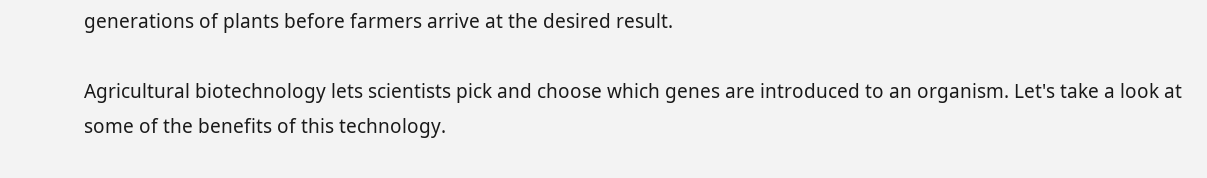generations of plants before farmers arrive at the desired result.

Agricultural biotechnology lets scientists pick and choose which genes are introduced to an organism. Let's take a look at some of the benefits of this technology.